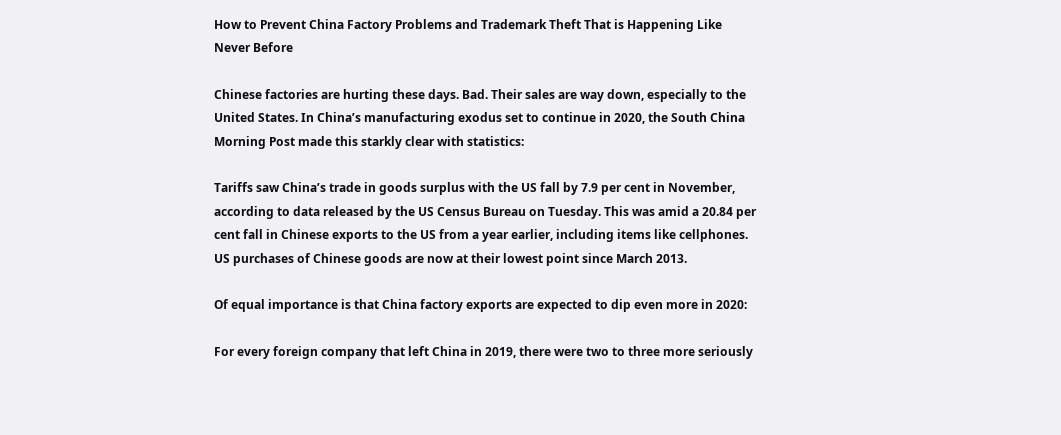How to Prevent China Factory Problems and Trademark Theft That is Happening Like Never Before

Chinese factories are hurting these days. Bad. Their sales are way down, especially to the United States. In China’s manufacturing exodus set to continue in 2020, the South China Morning Post made this starkly clear with statistics:

Tariffs saw China’s trade in goods surplus with the US fall by 7.9 per cent in November, according to data released by the US Census Bureau on Tuesday. This was amid a 20.84 per cent fall in Chinese exports to the US from a year earlier, including items like cellphones. US purchases of Chinese goods are now at their lowest point since March 2013.

Of equal importance is that China factory exports are expected to dip even more in 2020:

For every foreign company that left China in 2019, there were two to three more seriously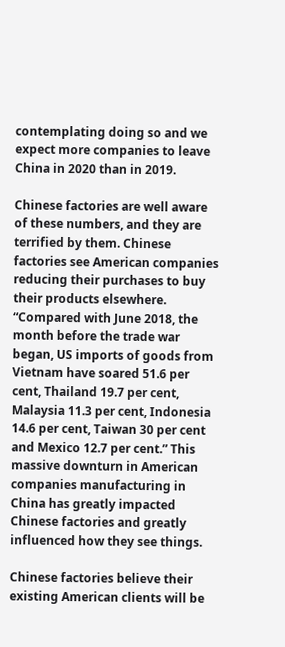contemplating doing so and we expect more companies to leave China in 2020 than in 2019.

Chinese factories are well aware of these numbers, and they are terrified by them. Chinese factories see American companies reducing their purchases to buy their products elsewhere. “Compared with June 2018, the month before the trade war began, US imports of goods from Vietnam have soared 51.6 per cent, Thailand 19.7 per cent, Malaysia 11.3 per cent, Indonesia 14.6 per cent, Taiwan 30 per cent and Mexico 12.7 per cent.” This massive downturn in American companies manufacturing in China has greatly impacted Chinese factories and greatly influenced how they see things.

Chinese factories believe their existing American clients will be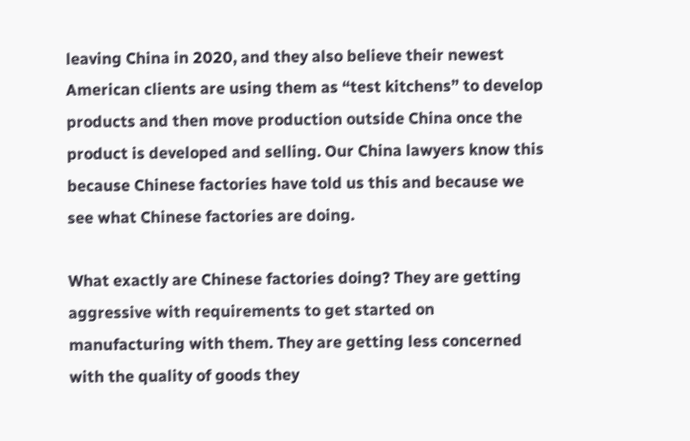leaving China in 2020, and they also believe their newest American clients are using them as “test kitchens” to develop products and then move production outside China once the product is developed and selling. Our China lawyers know this because Chinese factories have told us this and because we see what Chinese factories are doing.

What exactly are Chinese factories doing? They are getting aggressive with requirements to get started on manufacturing with them. They are getting less concerned with the quality of goods they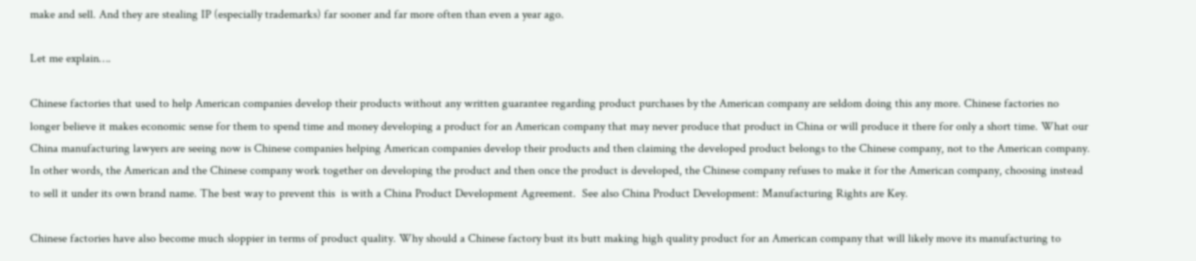make and sell. And they are stealing IP (especially trademarks) far sooner and far more often than even a year ago.

Let me explain….

Chinese factories that used to help American companies develop their products without any written guarantee regarding product purchases by the American company are seldom doing this any more. Chinese factories no longer believe it makes economic sense for them to spend time and money developing a product for an American company that may never produce that product in China or will produce it there for only a short time. What our China manufacturing lawyers are seeing now is Chinese companies helping American companies develop their products and then claiming the developed product belongs to the Chinese company, not to the American company. In other words, the American and the Chinese company work together on developing the product and then once the product is developed, the Chinese company refuses to make it for the American company, choosing instead to sell it under its own brand name. The best way to prevent this  is with a China Product Development Agreement.  See also China Product Development: Manufacturing Rights are Key.

Chinese factories have also become much sloppier in terms of product quality. Why should a Chinese factory bust its butt making high quality product for an American company that will likely move its manufacturing to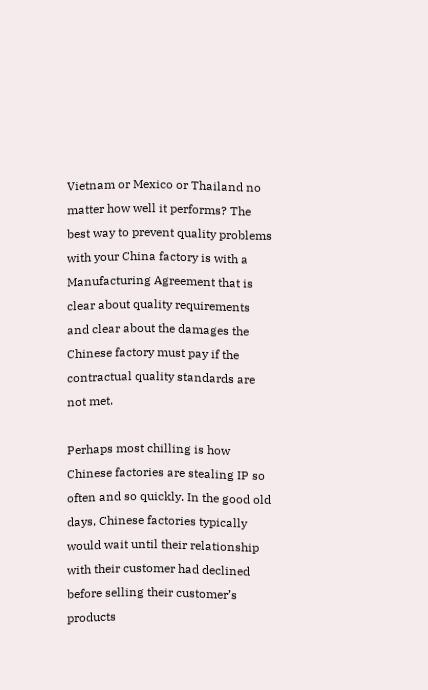Vietnam or Mexico or Thailand no matter how well it performs? The best way to prevent quality problems with your China factory is with a Manufacturing Agreement that is clear about quality requirements and clear about the damages the Chinese factory must pay if the contractual quality standards are not met.

Perhaps most chilling is how Chinese factories are stealing IP so often and so quickly. In the good old days, Chinese factories typically would wait until their relationship with their customer had declined before selling their customer’s products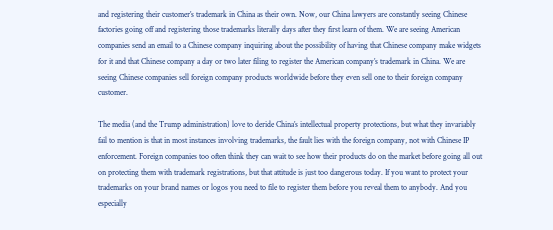and registering their customer’s trademark in China as their own. Now, our China lawyers are constantly seeing Chinese factories going off and registering those trademarks literally days after they first learn of them. We are seeing American companies send an email to a Chinese company inquiring about the possibility of having that Chinese company make widgets for it and that Chinese company a day or two later filing to register the American company’s trademark in China. We are seeing Chinese companies sell foreign company products worldwide before they even sell one to their foreign company customer.

The media (and the Trump administration) love to deride China’s intellectual property protections, but what they invariably fail to mention is that in most instances involving trademarks, the fault lies with the foreign company, not with Chinese IP enforcement. Foreign companies too often think they can wait to see how their products do on the market before going all out on protecting them with trademark registrations, but that attitude is just too dangerous today. If you want to protect your trademarks on your brand names or logos you need to file to register them before you reveal them to anybody. And you especially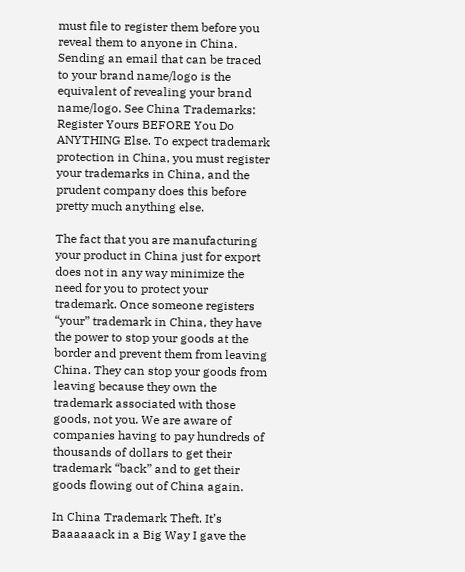must file to register them before you reveal them to anyone in China. Sending an email that can be traced to your brand name/logo is the equivalent of revealing your brand name/logo. See China Trademarks: Register Yours BEFORE You Do ANYTHING Else. To expect trademark protection in China, you must register your trademarks in China, and the prudent company does this before pretty much anything else.

The fact that you are manufacturing your product in China just for export does not in any way minimize the need for you to protect your trademark. Once someone registers “your” trademark in China, they have the power to stop your goods at the border and prevent them from leaving China. They can stop your goods from leaving because they own the trademark associated with those goods, not you. We are aware of companies having to pay hundreds of thousands of dollars to get their trademark “back” and to get their goods flowing out of China again.

In China Trademark Theft. It’s Baaaaaack in a Big Way I gave the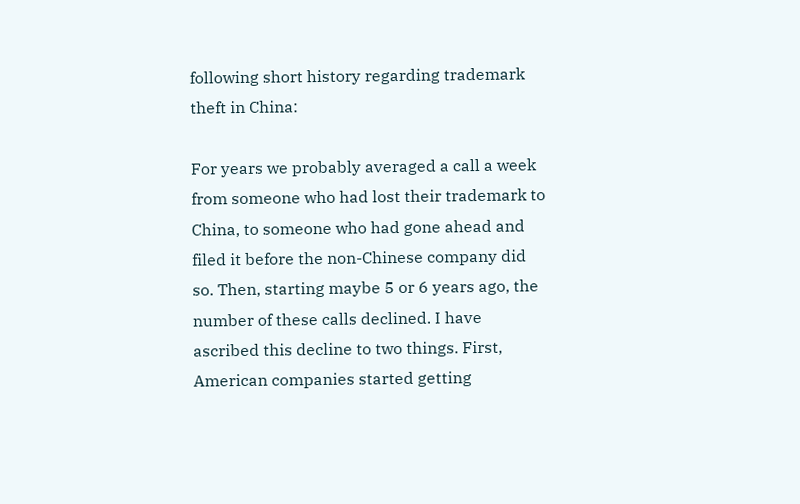following short history regarding trademark theft in China:

For years we probably averaged a call a week from someone who had lost their trademark to China, to someone who had gone ahead and filed it before the non-Chinese company did so. Then, starting maybe 5 or 6 years ago, the number of these calls declined. I have ascribed this decline to two things. First, American companies started getting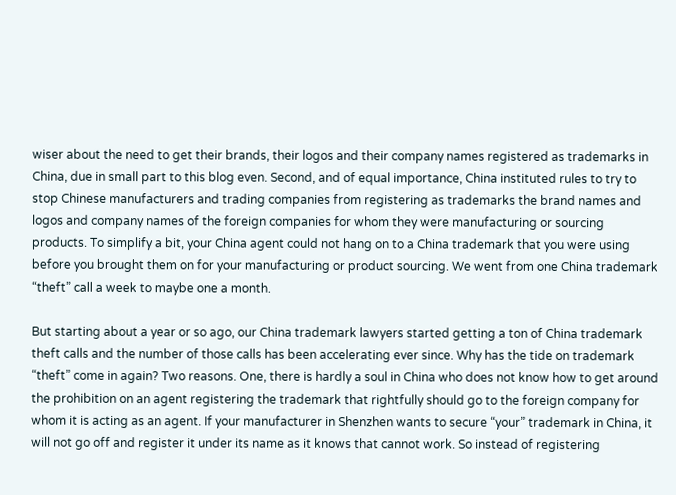wiser about the need to get their brands, their logos and their company names registered as trademarks in China, due in small part to this blog even. Second, and of equal importance, China instituted rules to try to stop Chinese manufacturers and trading companies from registering as trademarks the brand names and logos and company names of the foreign companies for whom they were manufacturing or sourcing products. To simplify a bit, your China agent could not hang on to a China trademark that you were using before you brought them on for your manufacturing or product sourcing. We went from one China trademark “theft” call a week to maybe one a month.

But starting about a year or so ago, our China trademark lawyers started getting a ton of China trademark theft calls and the number of those calls has been accelerating ever since. Why has the tide on trademark “theft” come in again? Two reasons. One, there is hardly a soul in China who does not know how to get around the prohibition on an agent registering the trademark that rightfully should go to the foreign company for whom it is acting as an agent. If your manufacturer in Shenzhen wants to secure “your” trademark in China, it will not go off and register it under its name as it knows that cannot work. So instead of registering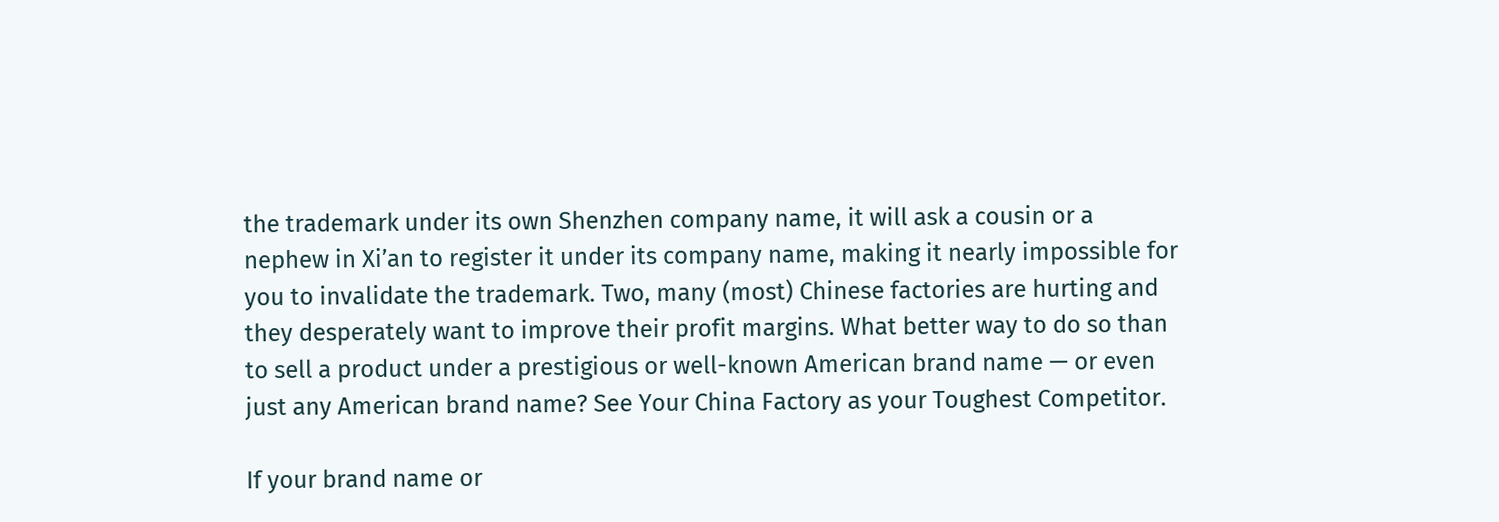the trademark under its own Shenzhen company name, it will ask a cousin or a nephew in Xi’an to register it under its company name, making it nearly impossible for you to invalidate the trademark. Two, many (most) Chinese factories are hurting and they desperately want to improve their profit margins. What better way to do so than to sell a product under a prestigious or well-known American brand name — or even just any American brand name? See Your China Factory as your Toughest Competitor.

If your brand name or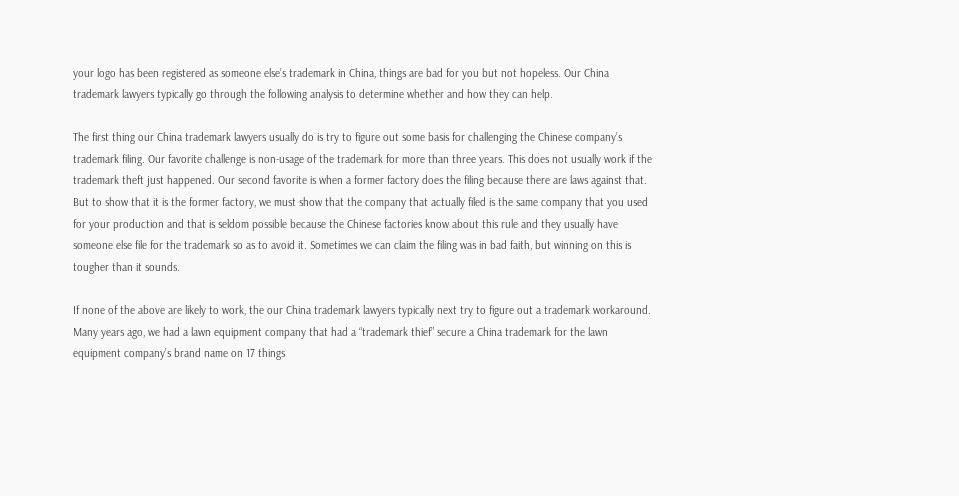your logo has been registered as someone else’s trademark in China, things are bad for you but not hopeless. Our China trademark lawyers typically go through the following analysis to determine whether and how they can help.

The first thing our China trademark lawyers usually do is try to figure out some basis for challenging the Chinese company’s trademark filing. Our favorite challenge is non-usage of the trademark for more than three years. This does not usually work if the trademark theft just happened. Our second favorite is when a former factory does the filing because there are laws against that. But to show that it is the former factory, we must show that the company that actually filed is the same company that you used for your production and that is seldom possible because the Chinese factories know about this rule and they usually have someone else file for the trademark so as to avoid it. Sometimes we can claim the filing was in bad faith, but winning on this is tougher than it sounds.

If none of the above are likely to work, the our China trademark lawyers typically next try to figure out a trademark workaround. Many years ago, we had a lawn equipment company that had a “trademark thief” secure a China trademark for the lawn equipment company’s brand name on 17 things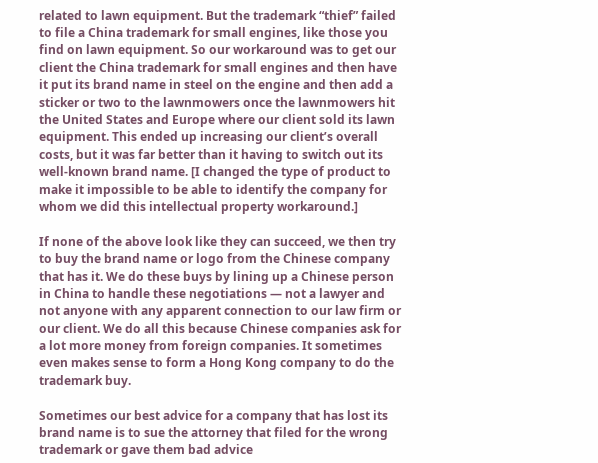related to lawn equipment. But the trademark “thief” failed to file a China trademark for small engines, like those you find on lawn equipment. So our workaround was to get our client the China trademark for small engines and then have it put its brand name in steel on the engine and then add a sticker or two to the lawnmowers once the lawnmowers hit the United States and Europe where our client sold its lawn equipment. This ended up increasing our client’s overall costs, but it was far better than it having to switch out its well-known brand name. [I changed the type of product to make it impossible to be able to identify the company for whom we did this intellectual property workaround.]

If none of the above look like they can succeed, we then try to buy the brand name or logo from the Chinese company that has it. We do these buys by lining up a Chinese person in China to handle these negotiations — not a lawyer and not anyone with any apparent connection to our law firm or our client. We do all this because Chinese companies ask for a lot more money from foreign companies. It sometimes even makes sense to form a Hong Kong company to do the trademark buy.

Sometimes our best advice for a company that has lost its brand name is to sue the attorney that filed for the wrong trademark or gave them bad advice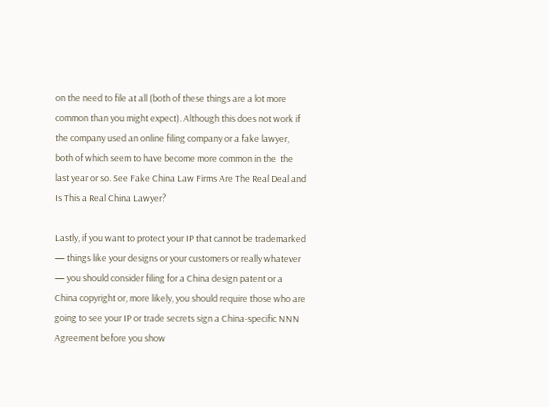on the need to file at all (both of these things are a lot more common than you might expect). Although this does not work if the company used an online filing company or a fake lawyer, both of which seem to have become more common in the  the last year or so. See Fake China Law Firms Are The Real Deal and Is This a Real China Lawyer?

Lastly, if you want to protect your IP that cannot be trademarked — things like your designs or your customers or really whatever — you should consider filing for a China design patent or a China copyright or, more likely, you should require those who are going to see your IP or trade secrets sign a China-specific NNN Agreement before you show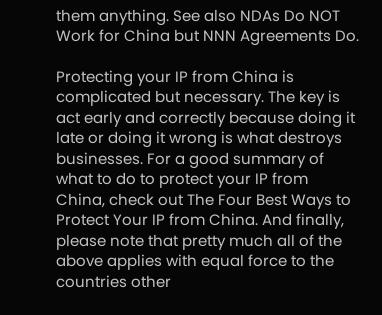them anything. See also NDAs Do NOT Work for China but NNN Agreements Do.

Protecting your IP from China is complicated but necessary. The key is act early and correctly because doing it late or doing it wrong is what destroys businesses. For a good summary of what to do to protect your IP from China, check out The Four Best Ways to Protect Your IP from China. And finally, please note that pretty much all of the above applies with equal force to the countries other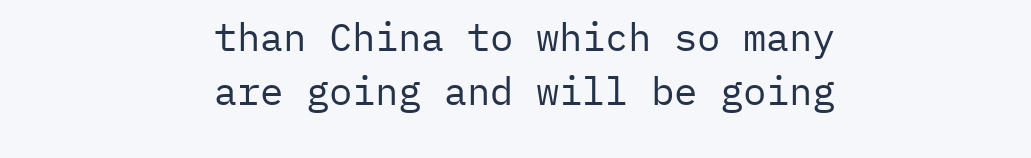than China to which so many are going and will be going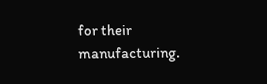for their manufacturing.